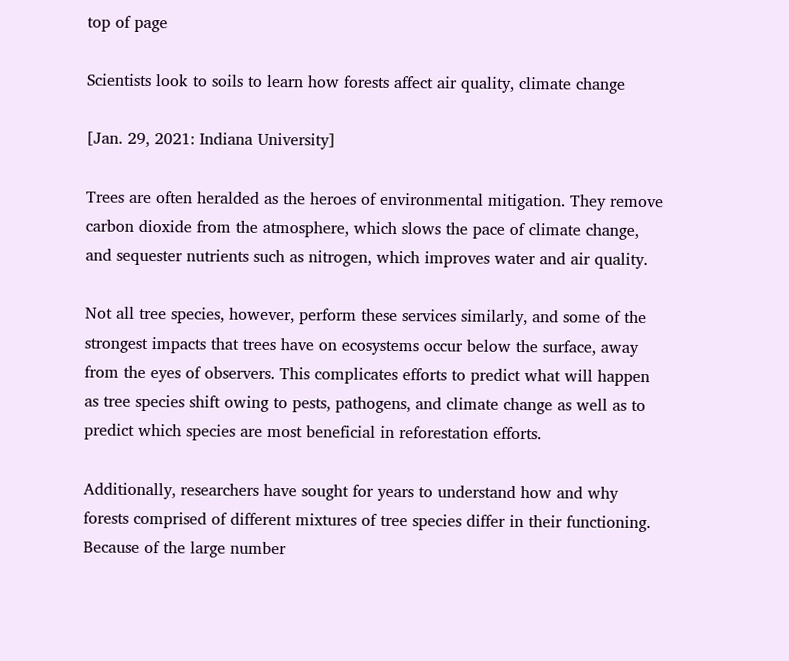top of page

Scientists look to soils to learn how forests affect air quality, climate change

[Jan. 29, 2021: Indiana University]

Trees are often heralded as the heroes of environmental mitigation. They remove carbon dioxide from the atmosphere, which slows the pace of climate change, and sequester nutrients such as nitrogen, which improves water and air quality.

Not all tree species, however, perform these services similarly, and some of the strongest impacts that trees have on ecosystems occur below the surface, away from the eyes of observers. This complicates efforts to predict what will happen as tree species shift owing to pests, pathogens, and climate change as well as to predict which species are most beneficial in reforestation efforts.

Additionally, researchers have sought for years to understand how and why forests comprised of different mixtures of tree species differ in their functioning. Because of the large number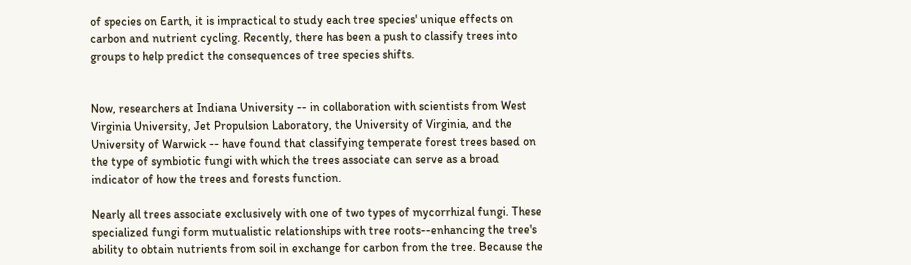of species on Earth, it is impractical to study each tree species' unique effects on carbon and nutrient cycling. Recently, there has been a push to classify trees into groups to help predict the consequences of tree species shifts.


Now, researchers at Indiana University -- in collaboration with scientists from West Virginia University, Jet Propulsion Laboratory, the University of Virginia, and the University of Warwick -- have found that classifying temperate forest trees based on the type of symbiotic fungi with which the trees associate can serve as a broad indicator of how the trees and forests function.

Nearly all trees associate exclusively with one of two types of mycorrhizal fungi. These specialized fungi form mutualistic relationships with tree roots--enhancing the tree's ability to obtain nutrients from soil in exchange for carbon from the tree. Because the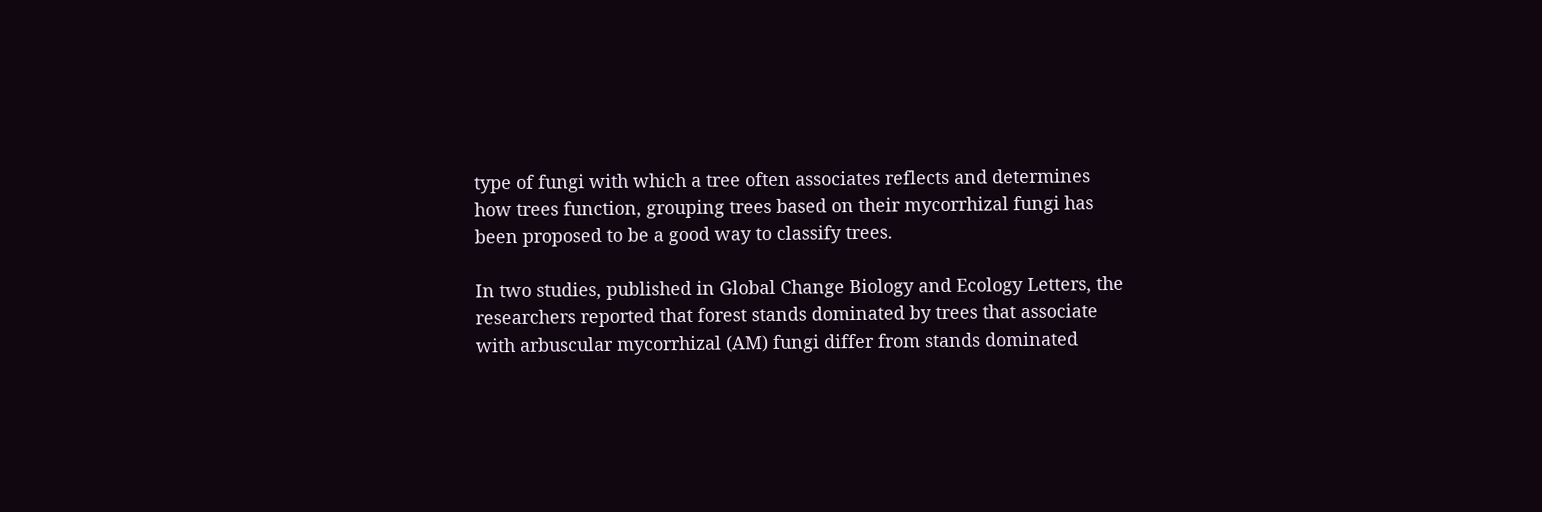type of fungi with which a tree often associates reflects and determines how trees function, grouping trees based on their mycorrhizal fungi has been proposed to be a good way to classify trees.

In two studies, published in Global Change Biology and Ecology Letters, the researchers reported that forest stands dominated by trees that associate with arbuscular mycorrhizal (AM) fungi differ from stands dominated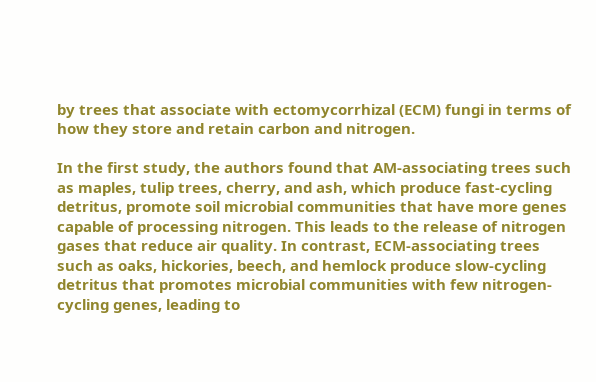by trees that associate with ectomycorrhizal (ECM) fungi in terms of how they store and retain carbon and nitrogen.

In the first study, the authors found that AM-associating trees such as maples, tulip trees, cherry, and ash, which produce fast-cycling detritus, promote soil microbial communities that have more genes capable of processing nitrogen. This leads to the release of nitrogen gases that reduce air quality. In contrast, ECM-associating trees such as oaks, hickories, beech, and hemlock produce slow-cycling detritus that promotes microbial communities with few nitrogen-cycling genes, leading to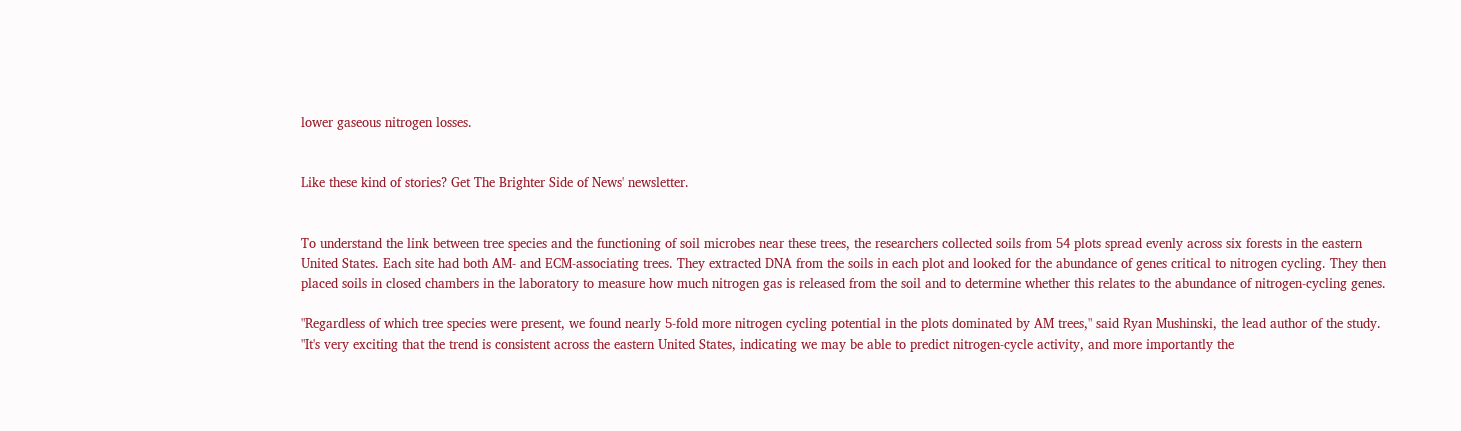lower gaseous nitrogen losses.


Like these kind of stories? Get The Brighter Side of News' newsletter.


To understand the link between tree species and the functioning of soil microbes near these trees, the researchers collected soils from 54 plots spread evenly across six forests in the eastern United States. Each site had both AM- and ECM-associating trees. They extracted DNA from the soils in each plot and looked for the abundance of genes critical to nitrogen cycling. They then placed soils in closed chambers in the laboratory to measure how much nitrogen gas is released from the soil and to determine whether this relates to the abundance of nitrogen-cycling genes.

"Regardless of which tree species were present, we found nearly 5-fold more nitrogen cycling potential in the plots dominated by AM trees," said Ryan Mushinski, the lead author of the study. "It's very exciting that the trend is consistent across the eastern United States, indicating we may be able to predict nitrogen-cycle activity, and more importantly the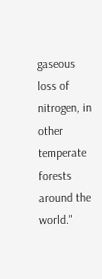gaseous loss of nitrogen, in other temperate forests around the world."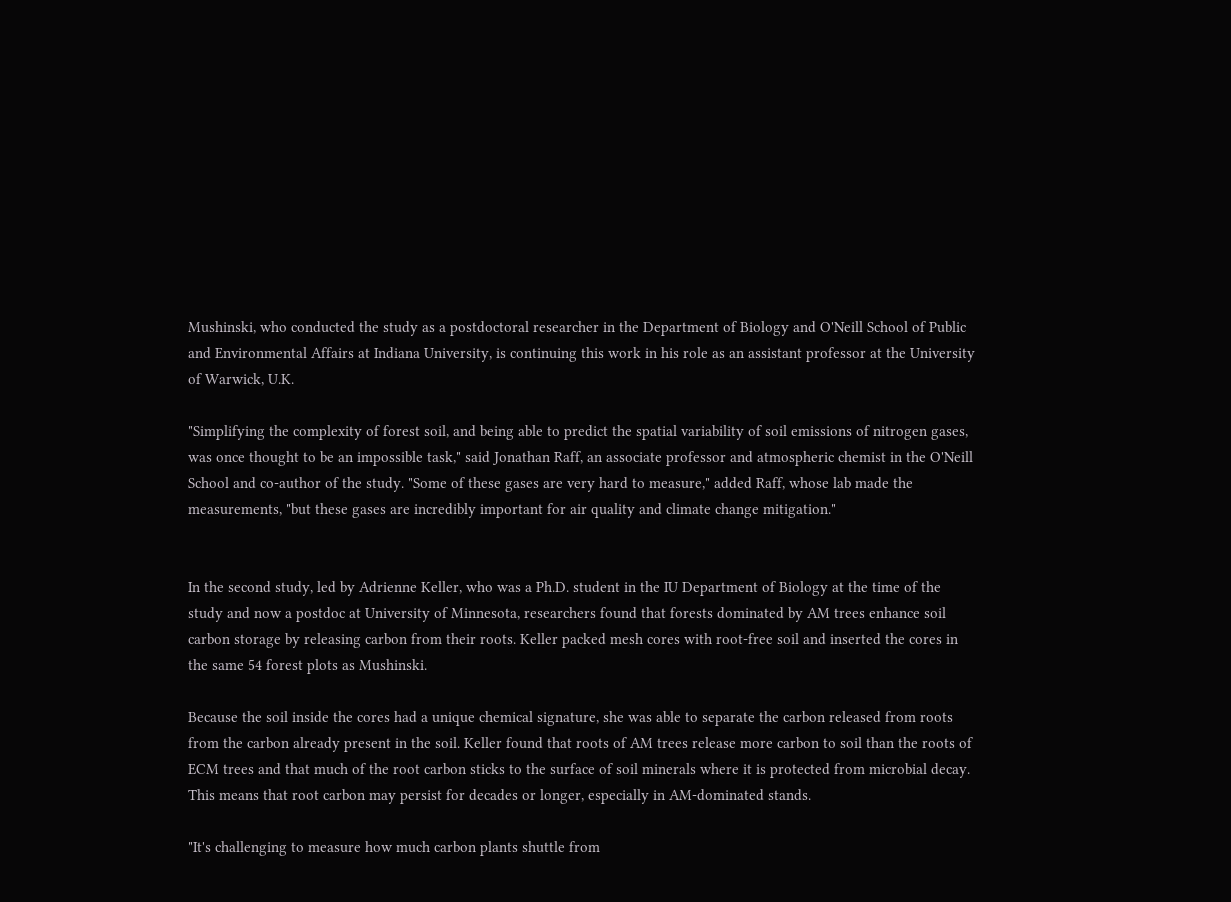Mushinski, who conducted the study as a postdoctoral researcher in the Department of Biology and O'Neill School of Public and Environmental Affairs at Indiana University, is continuing this work in his role as an assistant professor at the University of Warwick, U.K.

"Simplifying the complexity of forest soil, and being able to predict the spatial variability of soil emissions of nitrogen gases, was once thought to be an impossible task," said Jonathan Raff, an associate professor and atmospheric chemist in the O'Neill School and co-author of the study. "Some of these gases are very hard to measure," added Raff, whose lab made the measurements, "but these gases are incredibly important for air quality and climate change mitigation."


In the second study, led by Adrienne Keller, who was a Ph.D. student in the IU Department of Biology at the time of the study and now a postdoc at University of Minnesota, researchers found that forests dominated by AM trees enhance soil carbon storage by releasing carbon from their roots. Keller packed mesh cores with root-free soil and inserted the cores in the same 54 forest plots as Mushinski.

Because the soil inside the cores had a unique chemical signature, she was able to separate the carbon released from roots from the carbon already present in the soil. Keller found that roots of AM trees release more carbon to soil than the roots of ECM trees and that much of the root carbon sticks to the surface of soil minerals where it is protected from microbial decay. This means that root carbon may persist for decades or longer, especially in AM-dominated stands.

"It's challenging to measure how much carbon plants shuttle from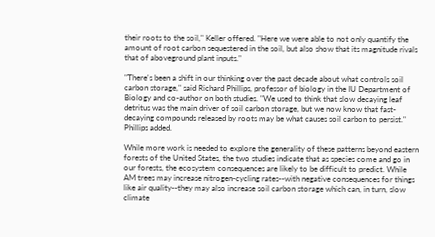their roots to the soil," Keller offered. "Here we were able to not only quantify the amount of root carbon sequestered in the soil, but also show that its magnitude rivals that of aboveground plant inputs."

"There's been a shift in our thinking over the past decade about what controls soil carbon storage," said Richard Phillips, professor of biology in the IU Department of Biology and co-author on both studies. "We used to think that slow decaying leaf detritus was the main driver of soil carbon storage, but we now know that fast-decaying compounds released by roots may be what causes soil carbon to persist." Phillips added.

While more work is needed to explore the generality of these patterns beyond eastern forests of the United States, the two studies indicate that as species come and go in our forests, the ecosystem consequences are likely to be difficult to predict. While AM trees may increase nitrogen-cycling rates--with negative consequences for things like air quality--they may also increase soil carbon storage which can, in turn, slow climate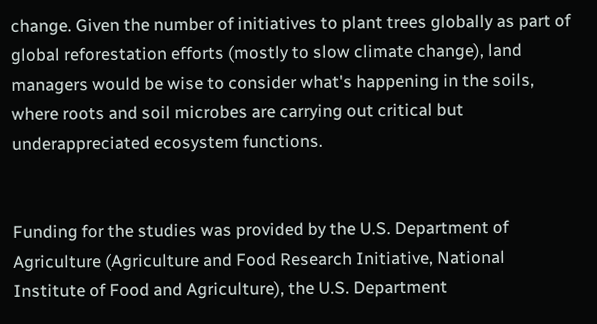change. Given the number of initiatives to plant trees globally as part of global reforestation efforts (mostly to slow climate change), land managers would be wise to consider what's happening in the soils, where roots and soil microbes are carrying out critical but underappreciated ecosystem functions.


Funding for the studies was provided by the U.S. Department of Agriculture (Agriculture and Food Research Initiative, National Institute of Food and Agriculture), the U.S. Department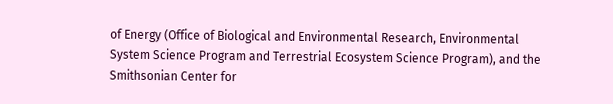of Energy (Office of Biological and Environmental Research, Environmental System Science Program and Terrestrial Ecosystem Science Program), and the Smithsonian Center for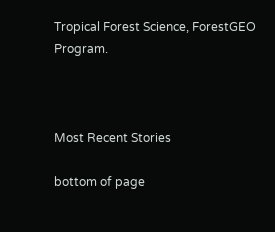Tropical Forest Science, ForestGEO Program.



Most Recent Stories

bottom of page